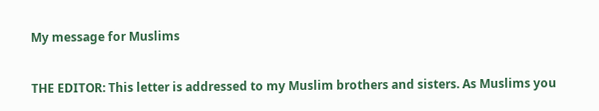My message for Muslims

THE EDITOR: This letter is addressed to my Muslim brothers and sisters. As Muslims you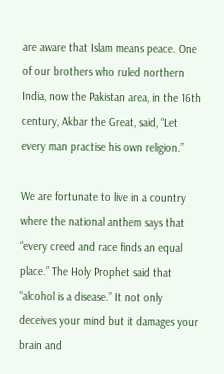are aware that Islam means peace. One of our brothers who ruled northern India, now the Pakistan area, in the 16th century, Akbar the Great, said, “Let every man practise his own religion.”

We are fortunate to live in a country where the national anthem says that “every creed and race finds an equal place.” The Holy Prophet said that “alcohol is a disease.” It not only deceives your mind but it damages your brain and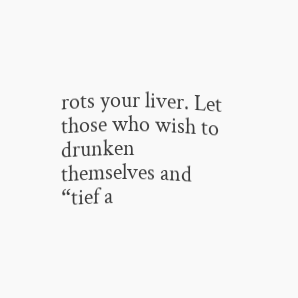rots your liver. Let those who wish to drunken themselves and “tief a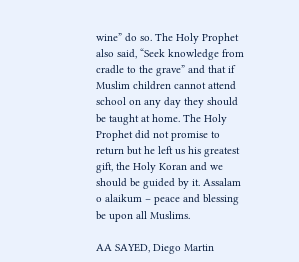wine” do so. The Holy Prophet also said, “Seek knowledge from cradle to the grave” and that if Muslim children cannot attend school on any day they should be taught at home. The Holy Prophet did not promise to return but he left us his greatest gift, the Holy Koran and we should be guided by it. Assalam o alaikum – peace and blessing be upon all Muslims.

AA SAYED, Diego Martin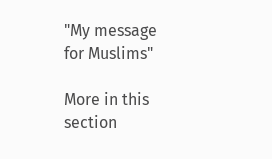"My message for Muslims"

More in this section